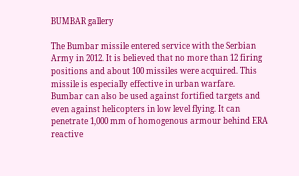BUMBAR gallery

The Bumbar missile entered service with the Serbian Army in 2012. It is believed that no more than 12 firing positions and about 100 missiles were acquired. This missile is especially effective in urban warfare.
Bumbar can also be used against fortified targets and even against helicopters in low level flying. It can penetrate 1,000 mm of homogenous armour behind ERA reactive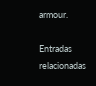armour.

Entradas relacionadas